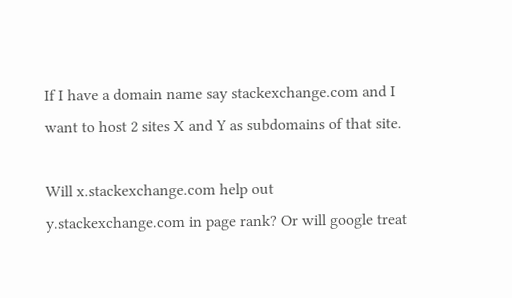If I have a domain name say stackexchange.com and I want to host 2 sites X and Y as subdomains of that site.

Will x.stackexchange.com help out y.stackexchange.com in page rank? Or will google treat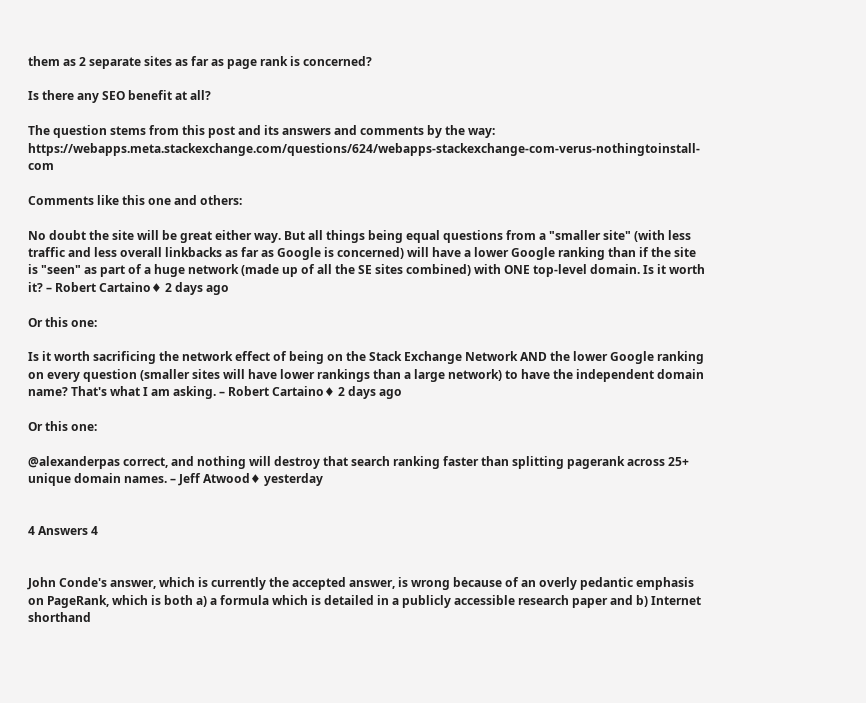them as 2 separate sites as far as page rank is concerned?

Is there any SEO benefit at all?

The question stems from this post and its answers and comments by the way: https://webapps.meta.stackexchange.com/questions/624/webapps-stackexchange-com-verus-nothingtoinstall-com

Comments like this one and others:

No doubt the site will be great either way. But all things being equal questions from a "smaller site" (with less traffic and less overall linkbacks as far as Google is concerned) will have a lower Google ranking than if the site is "seen" as part of a huge network (made up of all the SE sites combined) with ONE top-level domain. Is it worth it? – Robert Cartaino♦ 2 days ago

Or this one:

Is it worth sacrificing the network effect of being on the Stack Exchange Network AND the lower Google ranking on every question (smaller sites will have lower rankings than a large network) to have the independent domain name? That's what I am asking. – Robert Cartaino♦ 2 days ago

Or this one:

@alexanderpas correct, and nothing will destroy that search ranking faster than splitting pagerank across 25+ unique domain names. – Jeff Atwood♦ yesterday


4 Answers 4


John Conde's answer, which is currently the accepted answer, is wrong because of an overly pedantic emphasis on PageRank, which is both a) a formula which is detailed in a publicly accessible research paper and b) Internet shorthand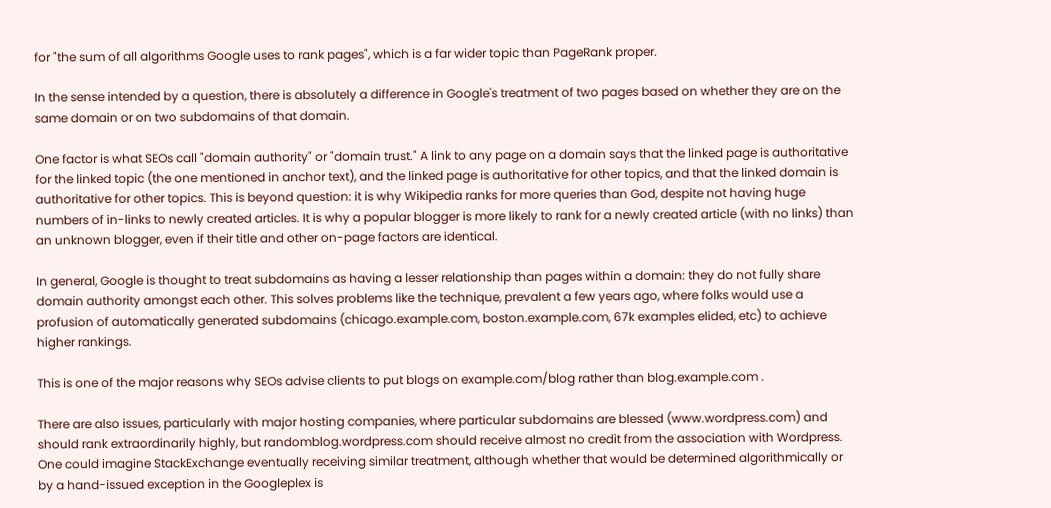for "the sum of all algorithms Google uses to rank pages", which is a far wider topic than PageRank proper.

In the sense intended by a question, there is absolutely a difference in Google's treatment of two pages based on whether they are on the same domain or on two subdomains of that domain.

One factor is what SEOs call "domain authority" or "domain trust." A link to any page on a domain says that the linked page is authoritative for the linked topic (the one mentioned in anchor text), and the linked page is authoritative for other topics, and that the linked domain is authoritative for other topics. This is beyond question: it is why Wikipedia ranks for more queries than God, despite not having huge numbers of in-links to newly created articles. It is why a popular blogger is more likely to rank for a newly created article (with no links) than an unknown blogger, even if their title and other on-page factors are identical.

In general, Google is thought to treat subdomains as having a lesser relationship than pages within a domain: they do not fully share domain authority amongst each other. This solves problems like the technique, prevalent a few years ago, where folks would use a profusion of automatically generated subdomains (chicago.example.com, boston.example.com, 67k examples elided, etc) to achieve higher rankings.

This is one of the major reasons why SEOs advise clients to put blogs on example.com/blog rather than blog.example.com .

There are also issues, particularly with major hosting companies, where particular subdomains are blessed (www.wordpress.com) and should rank extraordinarily highly, but randomblog.wordpress.com should receive almost no credit from the association with Wordpress. One could imagine StackExchange eventually receiving similar treatment, although whether that would be determined algorithmically or by a hand-issued exception in the Googleplex is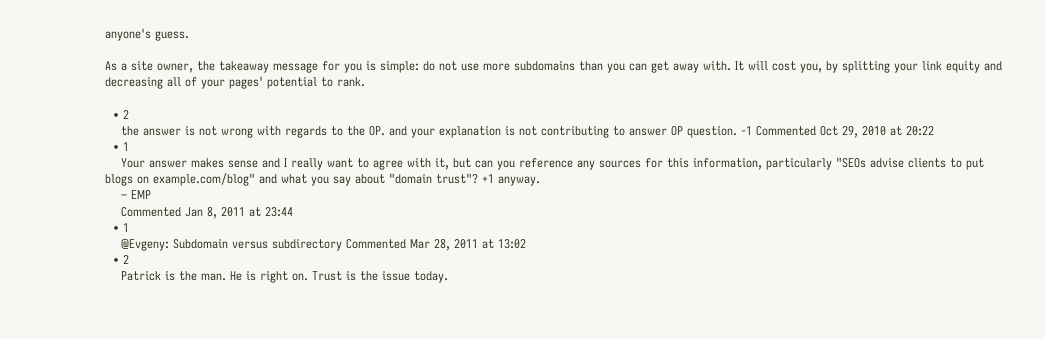anyone's guess.

As a site owner, the takeaway message for you is simple: do not use more subdomains than you can get away with. It will cost you, by splitting your link equity and decreasing all of your pages' potential to rank.

  • 2
    the answer is not wrong with regards to the OP. and your explanation is not contributing to answer OP question. -1 Commented Oct 29, 2010 at 20:22
  • 1
    Your answer makes sense and I really want to agree with it, but can you reference any sources for this information, particularly "SEOs advise clients to put blogs on example.com/blog" and what you say about "domain trust"? +1 anyway.
    – EMP
    Commented Jan 8, 2011 at 23:44
  • 1
    @Evgeny: Subdomain versus subdirectory Commented Mar 28, 2011 at 13:02
  • 2
    Patrick is the man. He is right on. Trust is the issue today.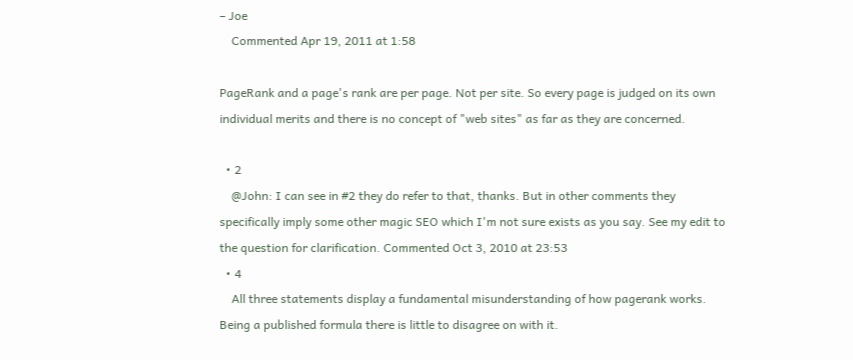– Joe
    Commented Apr 19, 2011 at 1:58

PageRank and a page's rank are per page. Not per site. So every page is judged on its own individual merits and there is no concept of "web sites" as far as they are concerned.

  • 2
    @John: I can see in #2 they do refer to that, thanks. But in other comments they specifically imply some other magic SEO which I'm not sure exists as you say. See my edit to the question for clarification. Commented Oct 3, 2010 at 23:53
  • 4
    All three statements display a fundamental misunderstanding of how pagerank works. Being a published formula there is little to disagree on with it.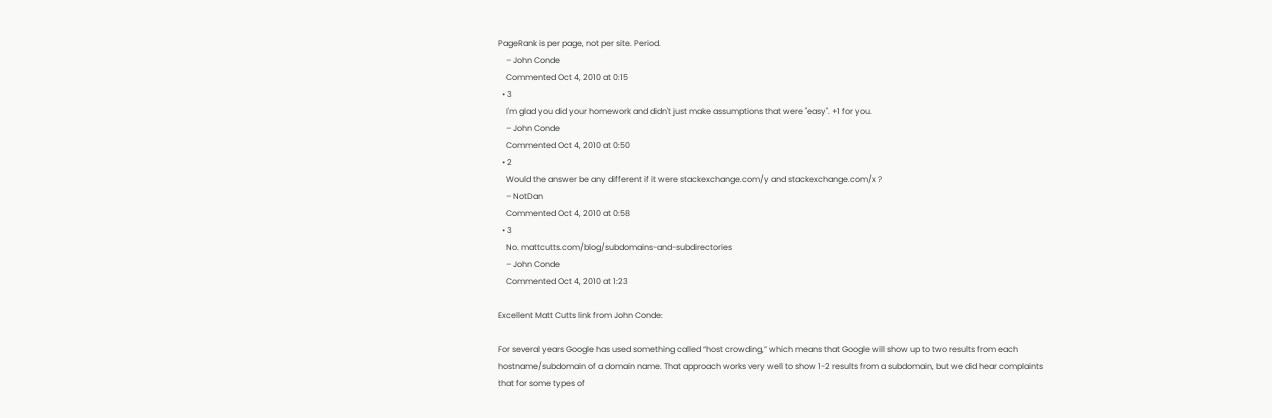PageRank is per page, not per site. Period.
    – John Conde
    Commented Oct 4, 2010 at 0:15
  • 3
    I'm glad you did your homework and didn't just make assumptions that were "easy". +1 for you.
    – John Conde
    Commented Oct 4, 2010 at 0:50
  • 2
    Would the answer be any different if it were stackexchange.com/y and stackexchange.com/x ?
    – NotDan
    Commented Oct 4, 2010 at 0:58
  • 3
    No. mattcutts.com/blog/subdomains-and-subdirectories
    – John Conde
    Commented Oct 4, 2010 at 1:23

Excellent Matt Cutts link from John Conde:

For several years Google has used something called “host crowding,” which means that Google will show up to two results from each hostname/subdomain of a domain name. That approach works very well to show 1-2 results from a subdomain, but we did hear complaints that for some types of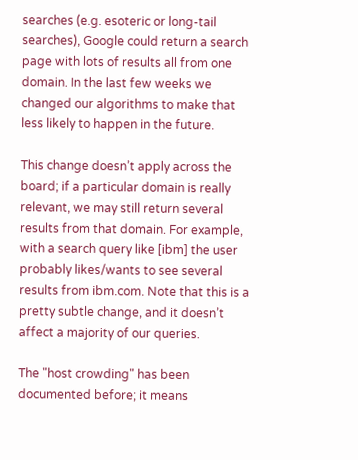searches (e.g. esoteric or long-tail searches), Google could return a search page with lots of results all from one domain. In the last few weeks we changed our algorithms to make that less likely to happen in the future.

This change doesn’t apply across the board; if a particular domain is really relevant, we may still return several results from that domain. For example, with a search query like [ibm] the user probably likes/wants to see several results from ibm.com. Note that this is a pretty subtle change, and it doesn’t affect a majority of our queries.

The "host crowding" has been documented before; it means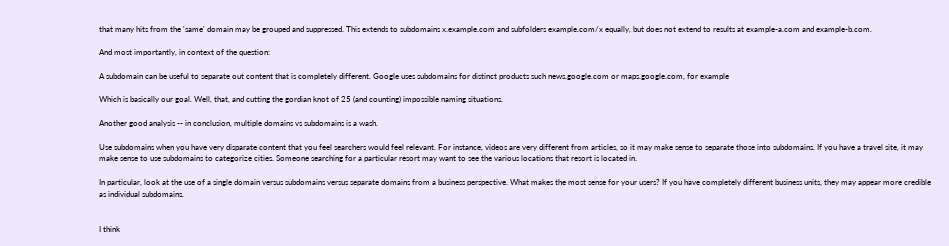that many hits from the 'same' domain may be grouped and suppressed. This extends to subdomains x.example.com and subfolders example.com/x equally, but does not extend to results at example-a.com and example-b.com.

And most importantly, in context of the question:

A subdomain can be useful to separate out content that is completely different. Google uses subdomains for distinct products such news.google.com or maps.google.com, for example

Which is basically our goal. Well, that, and cutting the gordian knot of 25 (and counting) impossible naming situations.

Another good analysis -- in conclusion, multiple domains vs subdomains is a wash.

Use subdomains when you have very disparate content that you feel searchers would feel relevant. For instance, videos are very different from articles, so it may make sense to separate those into subdomains. If you have a travel site, it may make sense to use subdomains to categorize cities. Someone searching for a particular resort may want to see the various locations that resort is located in.

In particular, look at the use of a single domain versus subdomains versus separate domains from a business perspective. What makes the most sense for your users? If you have completely different business units, they may appear more credible as individual subdomains.


I think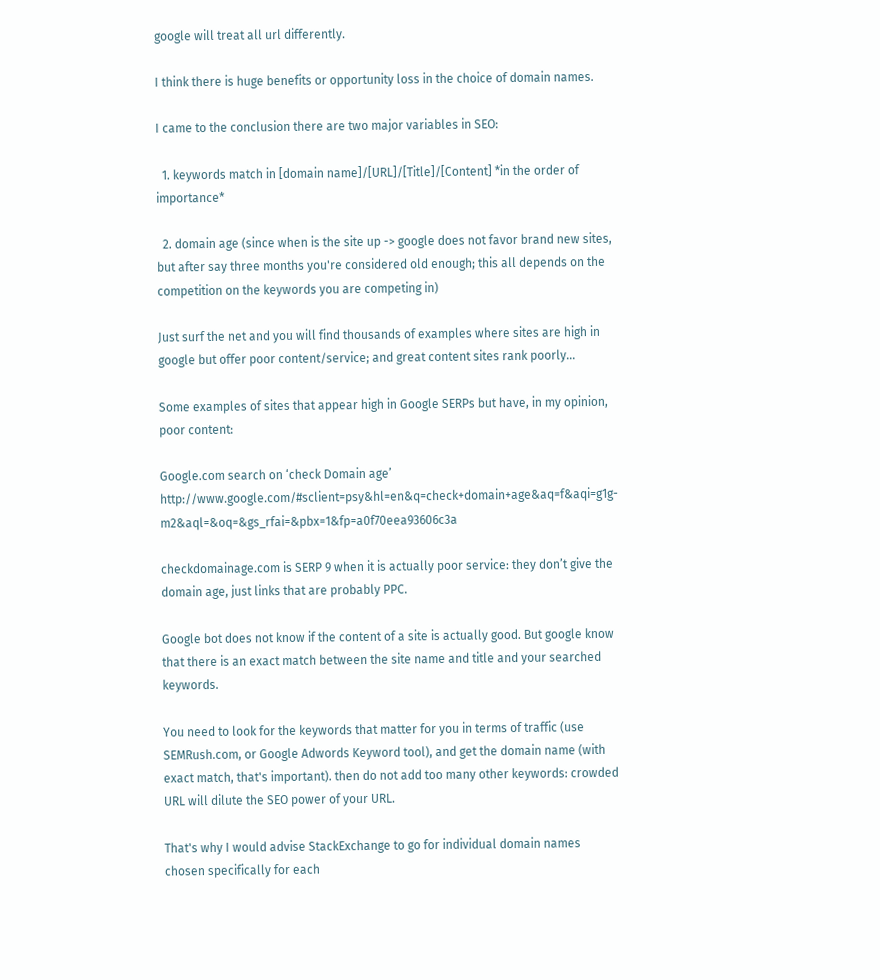google will treat all url differently.

I think there is huge benefits or opportunity loss in the choice of domain names.

I came to the conclusion there are two major variables in SEO:

  1. keywords match in [domain name]/[URL]/[Title]/[Content] *in the order of importance*

  2. domain age (since when is the site up -> google does not favor brand new sites, but after say three months you're considered old enough; this all depends on the competition on the keywords you are competing in)

Just surf the net and you will find thousands of examples where sites are high in google but offer poor content/service; and great content sites rank poorly...

Some examples of sites that appear high in Google SERPs but have, in my opinion, poor content:

Google.com search on ‘check Domain age’ http://www.google.com/#sclient=psy&hl=en&q=check+domain+age&aq=f&aqi=g1g-m2&aql=&oq=&gs_rfai=&pbx=1&fp=a0f70eea93606c3a

checkdomainage.com is SERP 9 when it is actually poor service: they don’t give the domain age, just links that are probably PPC.

Google bot does not know if the content of a site is actually good. But google know that there is an exact match between the site name and title and your searched keywords.

You need to look for the keywords that matter for you in terms of traffic (use SEMRush.com, or Google Adwords Keyword tool), and get the domain name (with exact match, that's important). then do not add too many other keywords: crowded URL will dilute the SEO power of your URL.

That's why I would advise StackExchange to go for individual domain names chosen specifically for each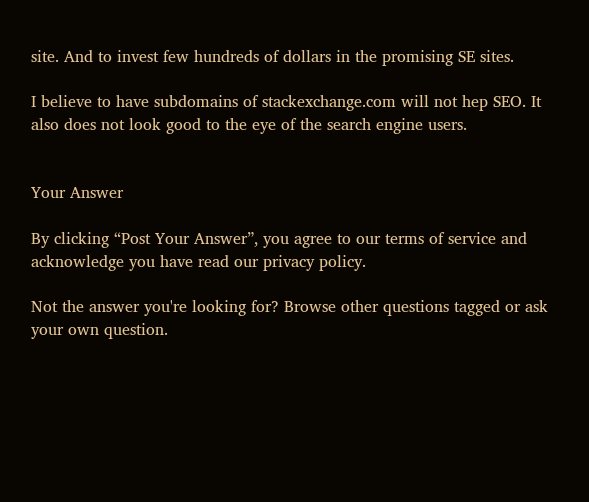site. And to invest few hundreds of dollars in the promising SE sites.

I believe to have subdomains of stackexchange.com will not hep SEO. It also does not look good to the eye of the search engine users.


Your Answer

By clicking “Post Your Answer”, you agree to our terms of service and acknowledge you have read our privacy policy.

Not the answer you're looking for? Browse other questions tagged or ask your own question.